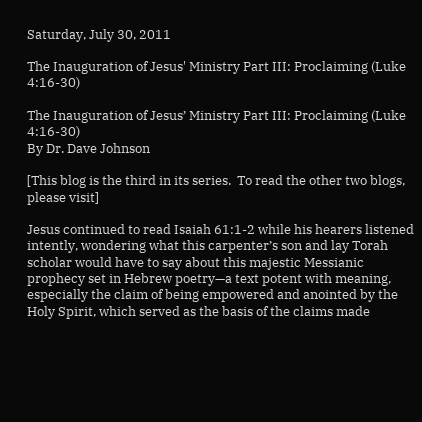Saturday, July 30, 2011

The Inauguration of Jesus' Ministry Part III: Proclaiming (Luke 4:16-30)

The Inauguration of Jesus’ Ministry Part III: Proclaiming (Luke 4:16-30)
By Dr. Dave Johnson

[This blog is the third in its series.  To read the other two blogs, please visit]

Jesus continued to read Isaiah 61:1-2 while his hearers listened intently, wondering what this carpenter’s son and lay Torah scholar would have to say about this majestic Messianic prophecy set in Hebrew poetry—a text potent with meaning, especially the claim of being empowered and anointed by the Holy Spirit, which served as the basis of the claims made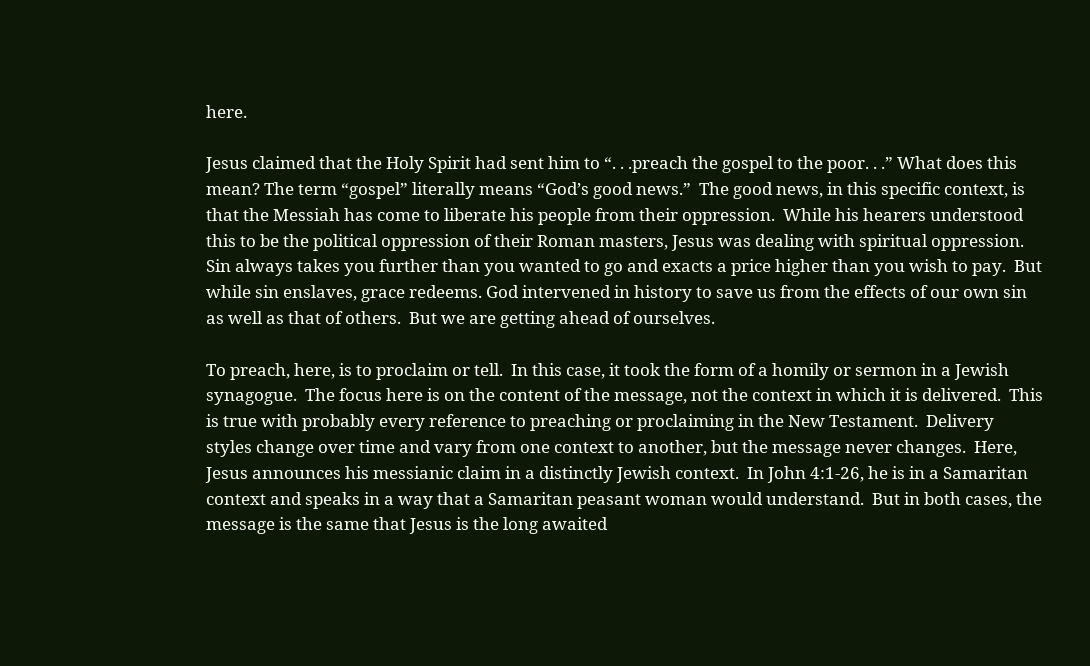here.

Jesus claimed that the Holy Spirit had sent him to “. . .preach the gospel to the poor. . .” What does this mean? The term “gospel” literally means “God’s good news.”  The good news, in this specific context, is that the Messiah has come to liberate his people from their oppression.  While his hearers understood this to be the political oppression of their Roman masters, Jesus was dealing with spiritual oppression. Sin always takes you further than you wanted to go and exacts a price higher than you wish to pay.  But while sin enslaves, grace redeems. God intervened in history to save us from the effects of our own sin as well as that of others.  But we are getting ahead of ourselves.

To preach, here, is to proclaim or tell.  In this case, it took the form of a homily or sermon in a Jewish synagogue.  The focus here is on the content of the message, not the context in which it is delivered.  This is true with probably every reference to preaching or proclaiming in the New Testament.  Delivery styles change over time and vary from one context to another, but the message never changes.  Here, Jesus announces his messianic claim in a distinctly Jewish context.  In John 4:1-26, he is in a Samaritan context and speaks in a way that a Samaritan peasant woman would understand.  But in both cases, the message is the same that Jesus is the long awaited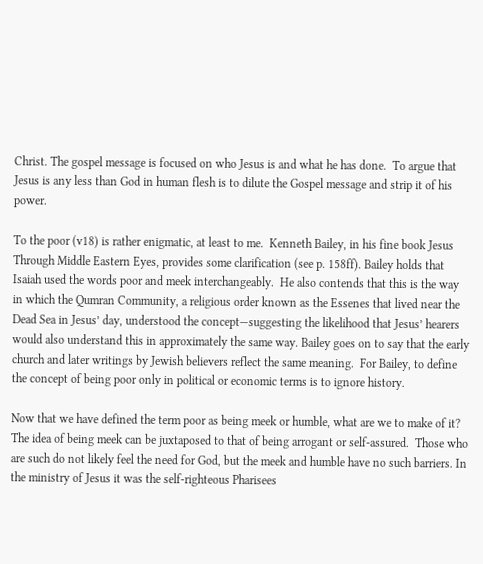Christ. The gospel message is focused on who Jesus is and what he has done.  To argue that Jesus is any less than God in human flesh is to dilute the Gospel message and strip it of his power.

To the poor (v18) is rather enigmatic, at least to me.  Kenneth Bailey, in his fine book Jesus Through Middle Eastern Eyes, provides some clarification (see p. 158ff). Bailey holds that Isaiah used the words poor and meek interchangeably.  He also contends that this is the way in which the Qumran Community, a religious order known as the Essenes that lived near the Dead Sea in Jesus’ day, understood the concept—suggesting the likelihood that Jesus’ hearers would also understand this in approximately the same way. Bailey goes on to say that the early church and later writings by Jewish believers reflect the same meaning.  For Bailey, to define the concept of being poor only in political or economic terms is to ignore history.

Now that we have defined the term poor as being meek or humble, what are we to make of it? The idea of being meek can be juxtaposed to that of being arrogant or self-assured.  Those who are such do not likely feel the need for God, but the meek and humble have no such barriers. In the ministry of Jesus it was the self-righteous Pharisees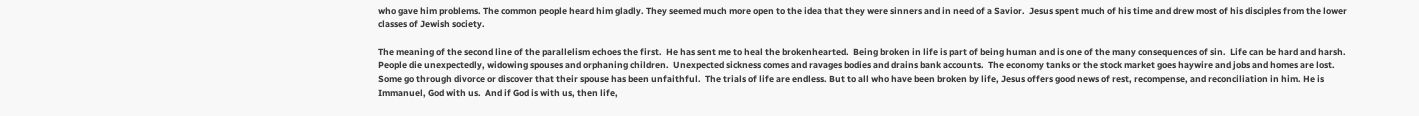who gave him problems. The common people heard him gladly. They seemed much more open to the idea that they were sinners and in need of a Savior.  Jesus spent much of his time and drew most of his disciples from the lower classes of Jewish society.

The meaning of the second line of the parallelism echoes the first.  He has sent me to heal the brokenhearted.  Being broken in life is part of being human and is one of the many consequences of sin.  Life can be hard and harsh. People die unexpectedly, widowing spouses and orphaning children.  Unexpected sickness comes and ravages bodies and drains bank accounts.  The economy tanks or the stock market goes haywire and jobs and homes are lost.  Some go through divorce or discover that their spouse has been unfaithful.  The trials of life are endless. But to all who have been broken by life, Jesus offers good news of rest, recompense, and reconciliation in him. He is Immanuel, God with us.  And if God is with us, then life,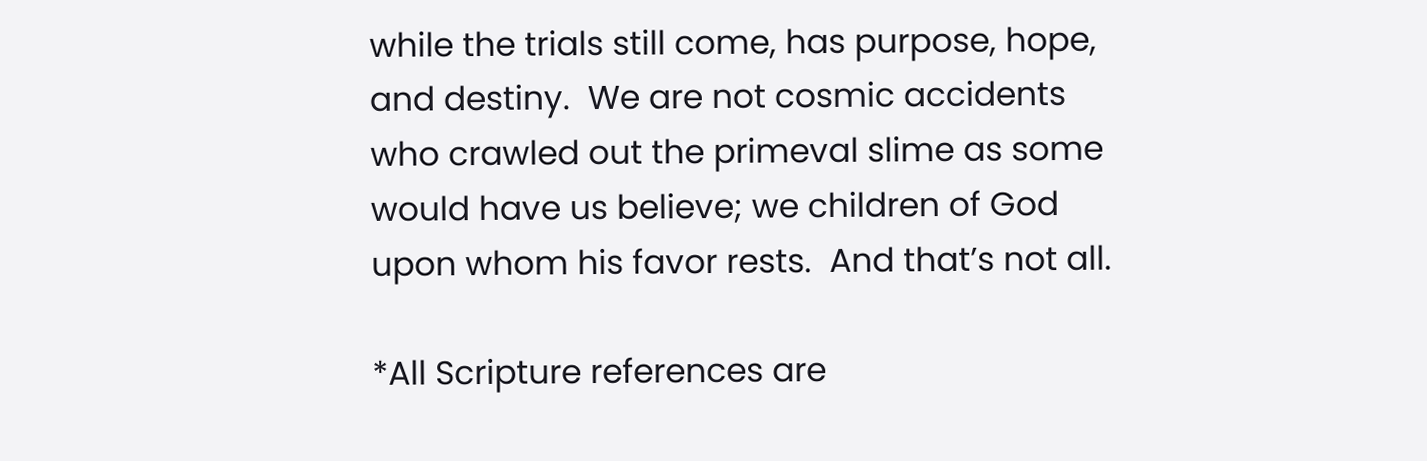while the trials still come, has purpose, hope, and destiny.  We are not cosmic accidents who crawled out the primeval slime as some would have us believe; we children of God upon whom his favor rests.  And that’s not all.

*All Scripture references are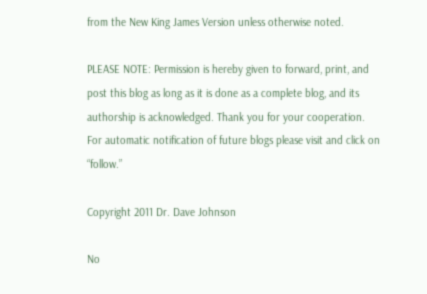from the New King James Version unless otherwise noted.

PLEASE NOTE: Permission is hereby given to forward, print, and post this blog as long as it is done as a complete blog, and its authorship is acknowledged. Thank you for your cooperation.  For automatic notification of future blogs please visit and click on “follow.”

Copyright 2011 Dr. Dave Johnson

No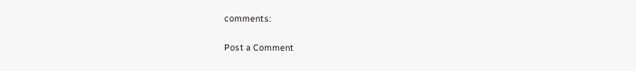comments:

Post a Comment